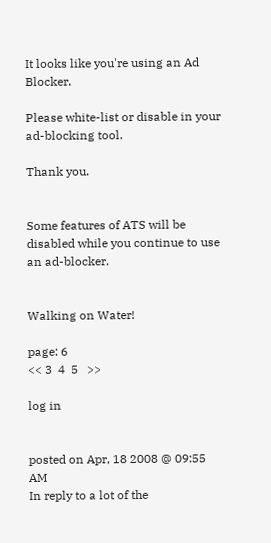It looks like you're using an Ad Blocker.

Please white-list or disable in your ad-blocking tool.

Thank you.


Some features of ATS will be disabled while you continue to use an ad-blocker.


Walking on Water!

page: 6
<< 3  4  5   >>

log in


posted on Apr, 18 2008 @ 09:55 AM
In reply to a lot of the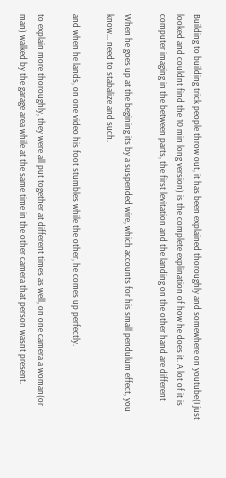Building to building trick people throw out, it has been explained thoroughly and somewhere on youtube(I just looked and couldnt find the 10 min long version) is the complete explination of how he does it. A lot of it is computer imaging in the between parts, the first levitation and the landing on the other hand are different

When he goes up at the begining its by a suspended wire, which accounts for his small pendulum effect, you know... need to stabalize and such.

and when he lands, on one video his foot stumbles while the other, he comes up perfectly.

to explain more thoroughly, they were all put together at different times as well, on one camera a woman(or man) walked by the garage area while at the same time in the other camera that person wasnt present.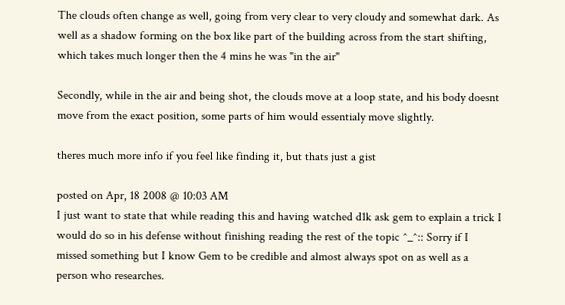The clouds often change as well, going from very clear to very cloudy and somewhat dark. As well as a shadow forming on the box like part of the building across from the start shifting, which takes much longer then the 4 mins he was "in the air"

Secondly, while in the air and being shot, the clouds move at a loop state, and his body doesnt move from the exact position, some parts of him would essentialy move slightly.

theres much more info if you feel like finding it, but thats just a gist

posted on Apr, 18 2008 @ 10:03 AM
I just want to state that while reading this and having watched d1k ask gem to explain a trick I would do so in his defense without finishing reading the rest of the topic ^_^:: Sorry if I missed something but I know Gem to be credible and almost always spot on as well as a person who researches.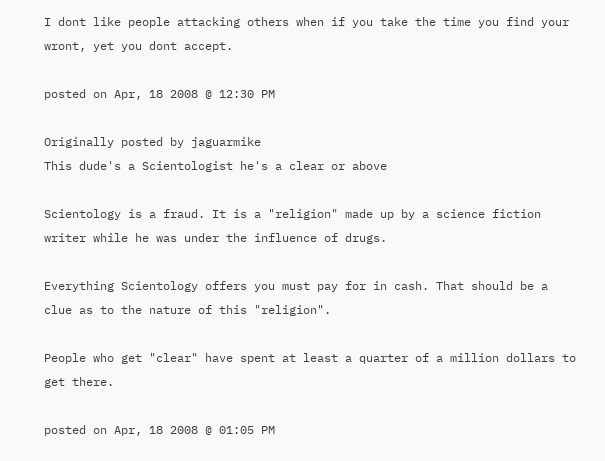I dont like people attacking others when if you take the time you find your wront, yet you dont accept.

posted on Apr, 18 2008 @ 12:30 PM

Originally posted by jaguarmike
This dude's a Scientologist he's a clear or above

Scientology is a fraud. It is a "religion" made up by a science fiction writer while he was under the influence of drugs.

Everything Scientology offers you must pay for in cash. That should be a clue as to the nature of this "religion".

People who get "clear" have spent at least a quarter of a million dollars to get there.

posted on Apr, 18 2008 @ 01:05 PM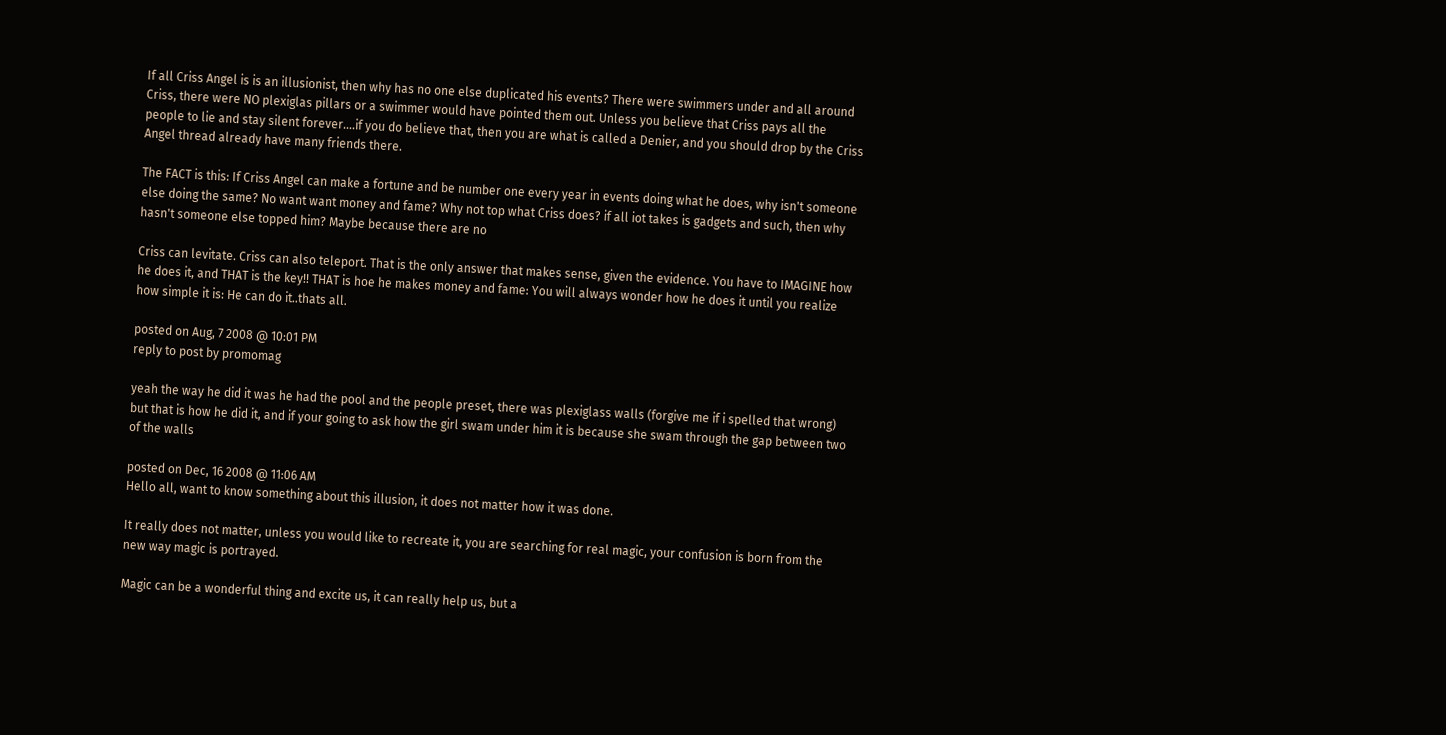If all Criss Angel is is an illusionist, then why has no one else duplicated his events? There were swimmers under and all around Criss, there were NO plexiglas pillars or a swimmer would have pointed them out. Unless you believe that Criss pays all the people to lie and stay silent forever....if you do believe that, then you are what is called a Denier, and you should drop by the Criss Angel thread already have many friends there.

The FACT is this: If Criss Angel can make a fortune and be number one every year in events doing what he does, why isn't someone else doing the same? No want want money and fame? Why not top what Criss does? if all iot takes is gadgets and such, then why hasn't someone else topped him? Maybe because there are no

Criss can levitate. Criss can also teleport. That is the only answer that makes sense, given the evidence. You have to IMAGINE how he does it, and THAT is the key!! THAT is hoe he makes money and fame: You will always wonder how he does it until you realize how simple it is: He can do it..thats all.

posted on Aug, 7 2008 @ 10:01 PM
reply to post by promomag

yeah the way he did it was he had the pool and the people preset, there was plexiglass walls (forgive me if i spelled that wrong) but that is how he did it, and if your going to ask how the girl swam under him it is because she swam through the gap between two of the walls

posted on Dec, 16 2008 @ 11:06 AM
Hello all, want to know something about this illusion, it does not matter how it was done.

It really does not matter, unless you would like to recreate it, you are searching for real magic, your confusion is born from the new way magic is portrayed.

Magic can be a wonderful thing and excite us, it can really help us, but a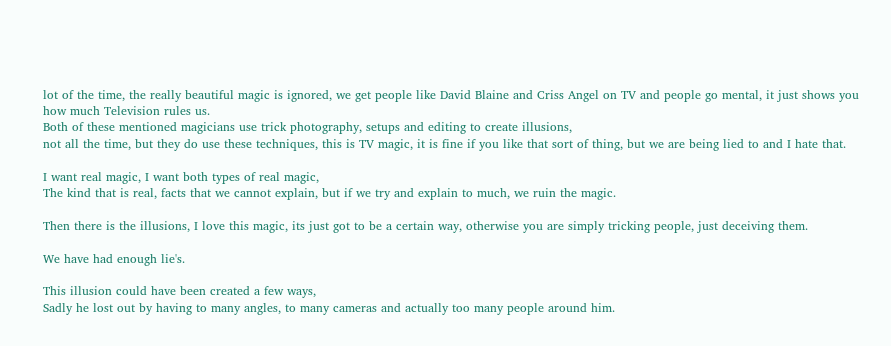lot of the time, the really beautiful magic is ignored, we get people like David Blaine and Criss Angel on TV and people go mental, it just shows you how much Television rules us.
Both of these mentioned magicians use trick photography, setups and editing to create illusions,
not all the time, but they do use these techniques, this is TV magic, it is fine if you like that sort of thing, but we are being lied to and I hate that.

I want real magic, I want both types of real magic,
The kind that is real, facts that we cannot explain, but if we try and explain to much, we ruin the magic.

Then there is the illusions, I love this magic, its just got to be a certain way, otherwise you are simply tricking people, just deceiving them.

We have had enough lie's.

This illusion could have been created a few ways,
Sadly he lost out by having to many angles, to many cameras and actually too many people around him.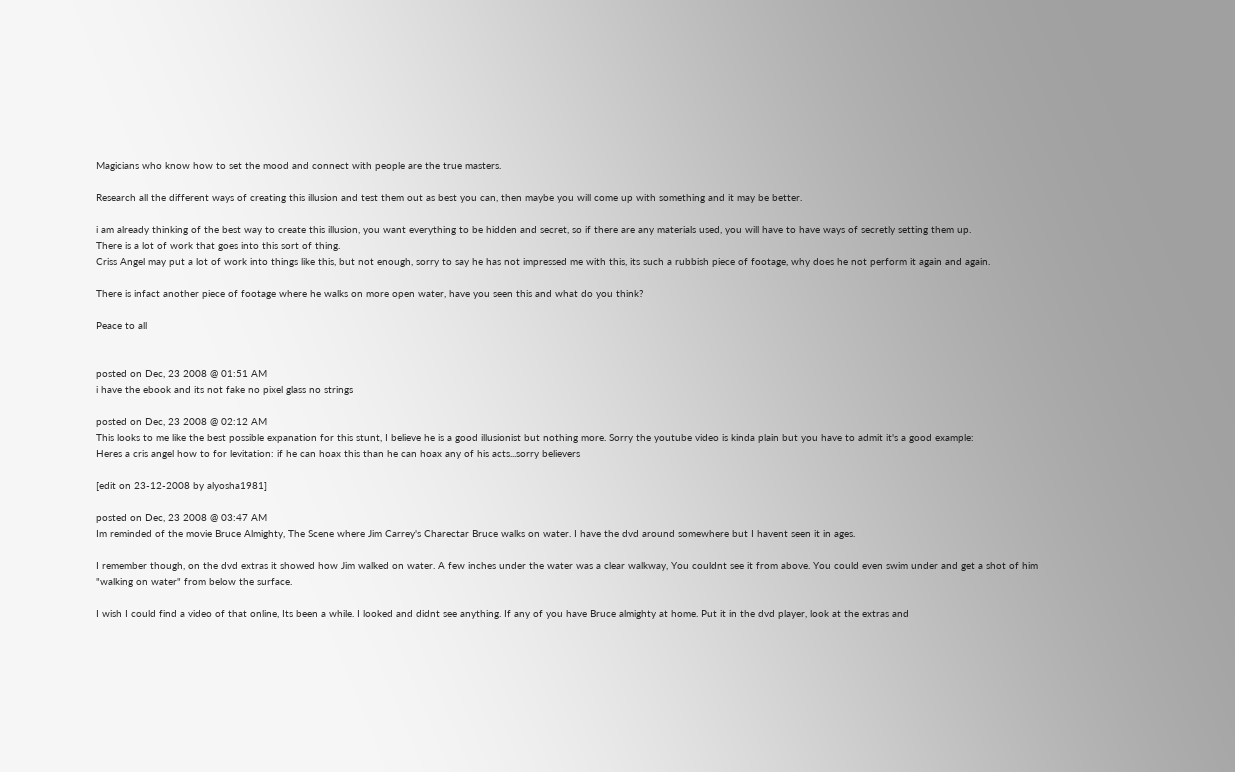Magicians who know how to set the mood and connect with people are the true masters.

Research all the different ways of creating this illusion and test them out as best you can, then maybe you will come up with something and it may be better.

i am already thinking of the best way to create this illusion, you want everything to be hidden and secret, so if there are any materials used, you will have to have ways of secretly setting them up.
There is a lot of work that goes into this sort of thing.
Criss Angel may put a lot of work into things like this, but not enough, sorry to say he has not impressed me with this, its such a rubbish piece of footage, why does he not perform it again and again.

There is infact another piece of footage where he walks on more open water, have you seen this and what do you think?

Peace to all


posted on Dec, 23 2008 @ 01:51 AM
i have the ebook and its not fake no pixel glass no strings

posted on Dec, 23 2008 @ 02:12 AM
This looks to me like the best possible expanation for this stunt, I believe he is a good illusionist but nothing more. Sorry the youtube video is kinda plain but you have to admit it's a good example:
Heres a cris angel how to for levitation: if he can hoax this than he can hoax any of his acts...sorry believers

[edit on 23-12-2008 by alyosha1981]

posted on Dec, 23 2008 @ 03:47 AM
Im reminded of the movie Bruce Almighty, The Scene where Jim Carrey's Charectar Bruce walks on water. I have the dvd around somewhere but I havent seen it in ages.

I remember though, on the dvd extras it showed how Jim walked on water. A few inches under the water was a clear walkway, You couldnt see it from above. You could even swim under and get a shot of him "walking on water" from below the surface.

I wish I could find a video of that online, Its been a while. I looked and didnt see anything. If any of you have Bruce almighty at home. Put it in the dvd player, look at the extras and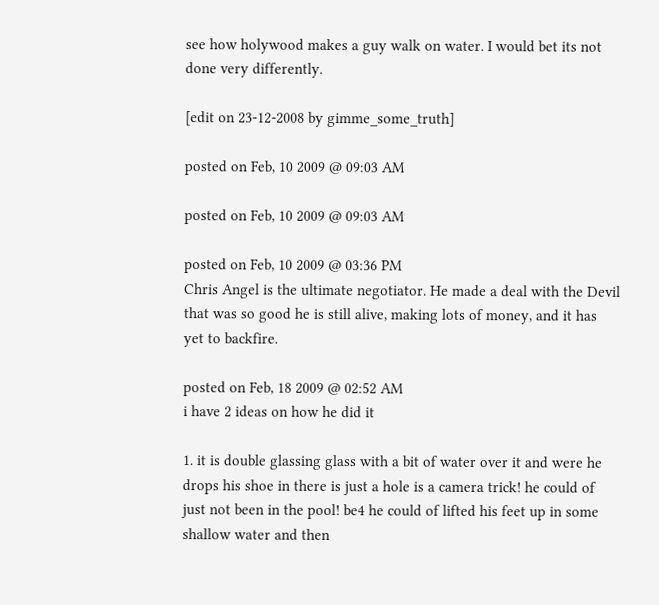see how holywood makes a guy walk on water. I would bet its not done very differently.

[edit on 23-12-2008 by gimme_some_truth]

posted on Feb, 10 2009 @ 09:03 AM

posted on Feb, 10 2009 @ 09:03 AM

posted on Feb, 10 2009 @ 03:36 PM
Chris Angel is the ultimate negotiator. He made a deal with the Devil that was so good he is still alive, making lots of money, and it has yet to backfire.

posted on Feb, 18 2009 @ 02:52 AM
i have 2 ideas on how he did it

1. it is double glassing glass with a bit of water over it and were he drops his shoe in there is just a hole is a camera trick! he could of just not been in the pool! be4 he could of lifted his feet up in some shallow water and then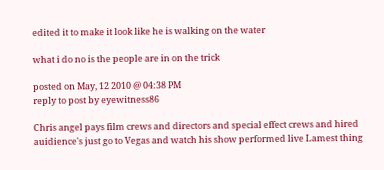edited it to make it look like he is walking on the water

what i do no is the people are in on the trick

posted on May, 12 2010 @ 04:38 PM
reply to post by eyewitness86

Chris angel pays film crews and directors and special effect crews and hired auidience's just go to Vegas and watch his show performed live Lamest thing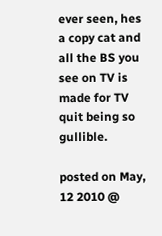ever seen, hes a copy cat and all the BS you see on TV is made for TV quit being so gullible.

posted on May, 12 2010 @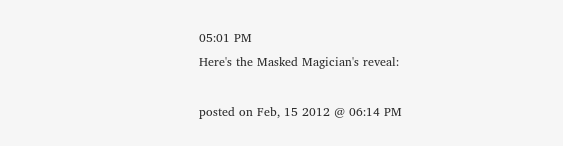05:01 PM
Here's the Masked Magician's reveal:

posted on Feb, 15 2012 @ 06:14 PM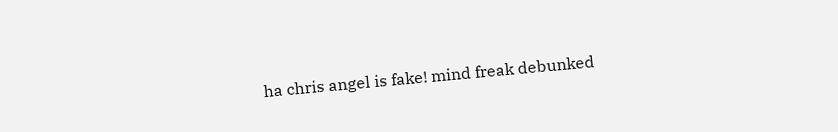ha chris angel is fake! mind freak debunked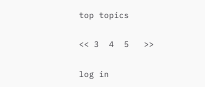top topics

<< 3  4  5   >>

log in